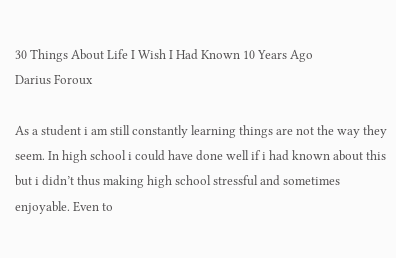30 Things About Life I Wish I Had Known 10 Years Ago
Darius Foroux

As a student i am still constantly learning things are not the way they seem. In high school i could have done well if i had known about this but i didn’t thus making high school stressful and sometimes enjoyable. Even to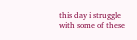this day i struggle with some of these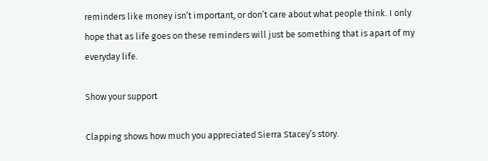reminders like money isn’t important, or don’t care about what people think. I only hope that as life goes on these reminders will just be something that is apart of my everyday life.

Show your support

Clapping shows how much you appreciated Sierra Stacey’s story.